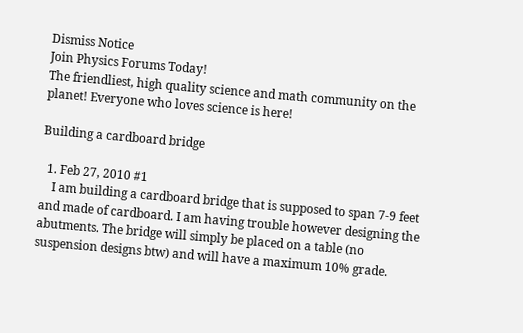Dismiss Notice
Join Physics Forums Today!
The friendliest, high quality science and math community on the planet! Everyone who loves science is here!

Building a cardboard bridge

  1. Feb 27, 2010 #1
    I am building a cardboard bridge that is supposed to span 7-9 feet and made of cardboard. I am having trouble however designing the abutments. The bridge will simply be placed on a table (no suspension designs btw) and will have a maximum 10% grade.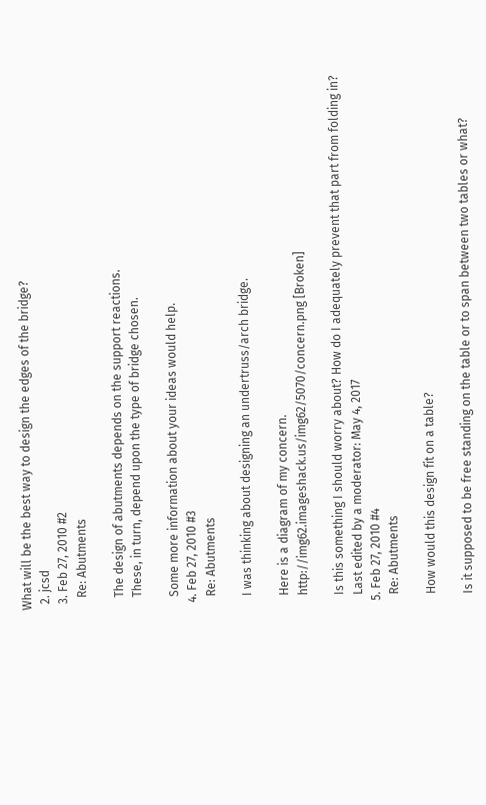What will be the best way to design the edges of the bridge?
  2. jcsd
  3. Feb 27, 2010 #2
    Re: Abutments

    The design of abutments depends on the support reactions.
    These, in turn, depend upon the type of bridge chosen.

    Some more information about your ideas would help.
  4. Feb 27, 2010 #3
    Re: Abutments

    I was thinking about designing an undertruss/arch bridge.

    Here is a diagram of my concern.
    http://img62.imageshack.us/img62/5070/concern.png [Broken]

    Is this something I should worry about? How do I adequately prevent that part from folding in?
    Last edited by a moderator: May 4, 2017
  5. Feb 27, 2010 #4
    Re: Abutments

    How would this design fit on a table?

    Is it supposed to be free standing on the table or to span between two tables or what?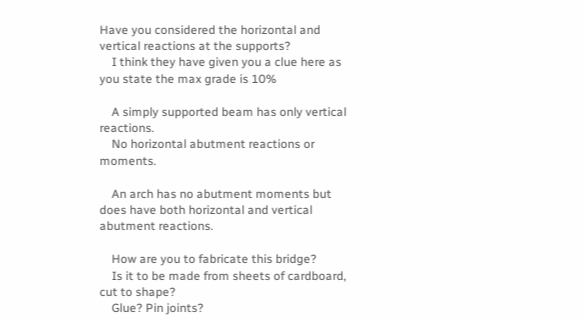Have you considered the horizontal and vertical reactions at the supports?
    I think they have given you a clue here as you state the max grade is 10%

    A simply supported beam has only vertical reactions.
    No horizontal abutment reactions or moments.

    An arch has no abutment moments but does have both horizontal and vertical abutment reactions.

    How are you to fabricate this bridge?
    Is it to be made from sheets of cardboard, cut to shape?
    Glue? Pin joints?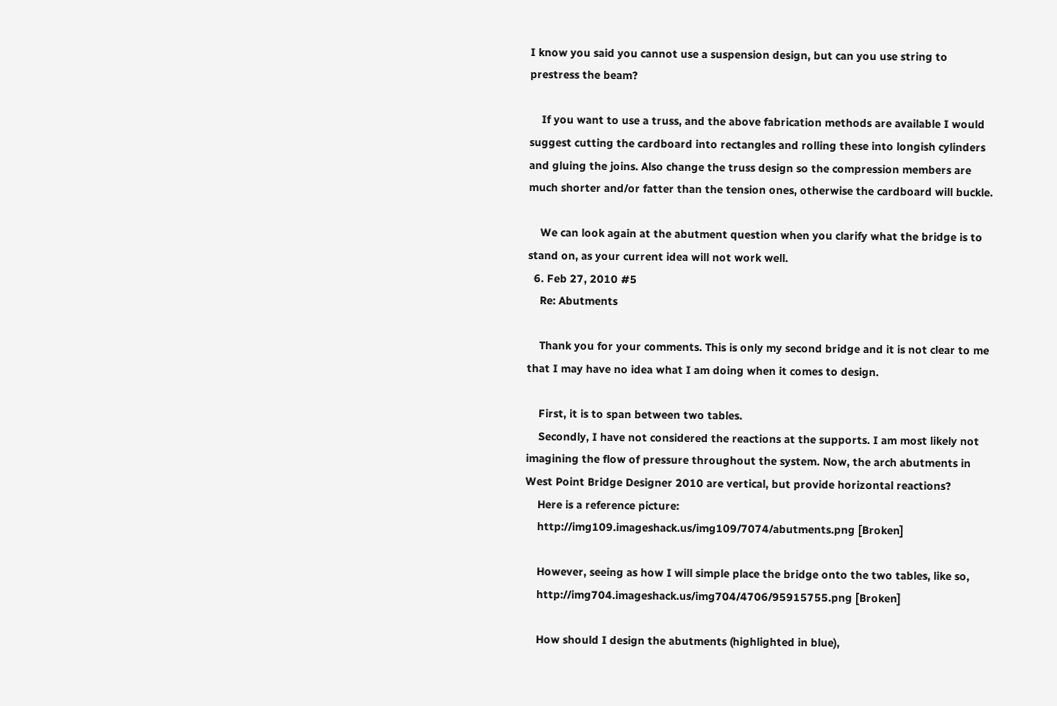I know you said you cannot use a suspension design, but can you use string to prestress the beam?

    If you want to use a truss, and the above fabrication methods are available I would suggest cutting the cardboard into rectangles and rolling these into longish cylinders and gluing the joins. Also change the truss design so the compression members are much shorter and/or fatter than the tension ones, otherwise the cardboard will buckle.

    We can look again at the abutment question when you clarify what the bridge is to stand on, as your current idea will not work well.
  6. Feb 27, 2010 #5
    Re: Abutments

    Thank you for your comments. This is only my second bridge and it is not clear to me that I may have no idea what I am doing when it comes to design.

    First, it is to span between two tables.
    Secondly, I have not considered the reactions at the supports. I am most likely not imagining the flow of pressure throughout the system. Now, the arch abutments in West Point Bridge Designer 2010 are vertical, but provide horizontal reactions?
    Here is a reference picture:
    http://img109.imageshack.us/img109/7074/abutments.png [Broken]

    However, seeing as how I will simple place the bridge onto the two tables, like so,
    http://img704.imageshack.us/img704/4706/95915755.png [Broken]

    How should I design the abutments (highlighted in blue),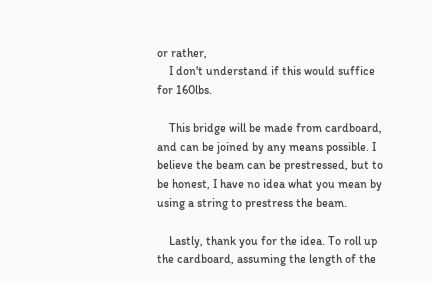or rather,
    I don't understand if this would suffice for 160lbs.

    This bridge will be made from cardboard, and can be joined by any means possible. I believe the beam can be prestressed, but to be honest, I have no idea what you mean by using a string to prestress the beam.

    Lastly, thank you for the idea. To roll up the cardboard, assuming the length of the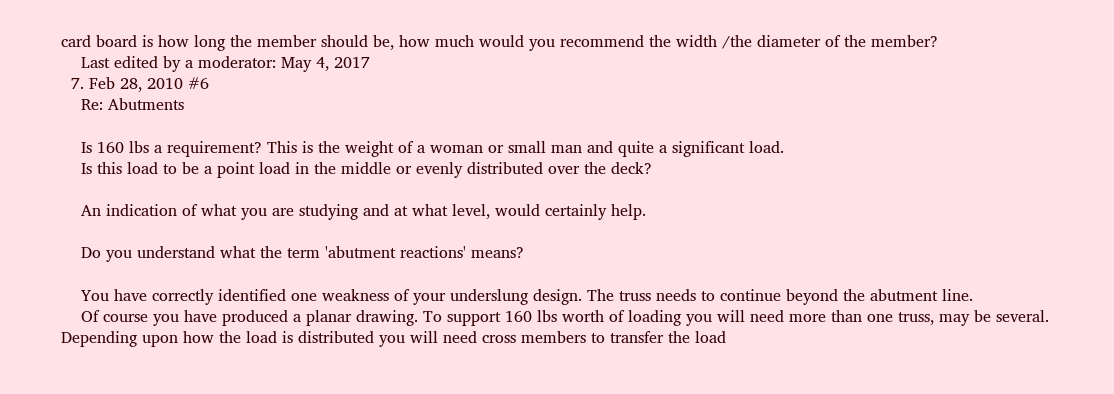card board is how long the member should be, how much would you recommend the width /the diameter of the member?
    Last edited by a moderator: May 4, 2017
  7. Feb 28, 2010 #6
    Re: Abutments

    Is 160 lbs a requirement? This is the weight of a woman or small man and quite a significant load.
    Is this load to be a point load in the middle or evenly distributed over the deck?

    An indication of what you are studying and at what level, would certainly help.

    Do you understand what the term 'abutment reactions' means?

    You have correctly identified one weakness of your underslung design. The truss needs to continue beyond the abutment line.
    Of course you have produced a planar drawing. To support 160 lbs worth of loading you will need more than one truss, may be several. Depending upon how the load is distributed you will need cross members to transfer the load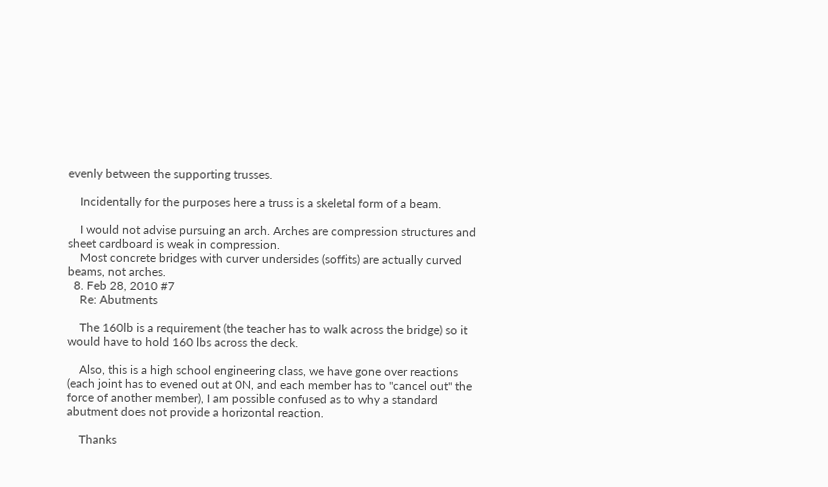evenly between the supporting trusses.

    Incidentally for the purposes here a truss is a skeletal form of a beam.

    I would not advise pursuing an arch. Arches are compression structures and sheet cardboard is weak in compression.
    Most concrete bridges with curver undersides (soffits) are actually curved beams, not arches.
  8. Feb 28, 2010 #7
    Re: Abutments

    The 160lb is a requirement (the teacher has to walk across the bridge) so it would have to hold 160 lbs across the deck.

    Also, this is a high school engineering class, we have gone over reactions (each joint has to evened out at 0N, and each member has to "cancel out" the force of another member), I am possible confused as to why a standard abutment does not provide a horizontal reaction.

    Thanks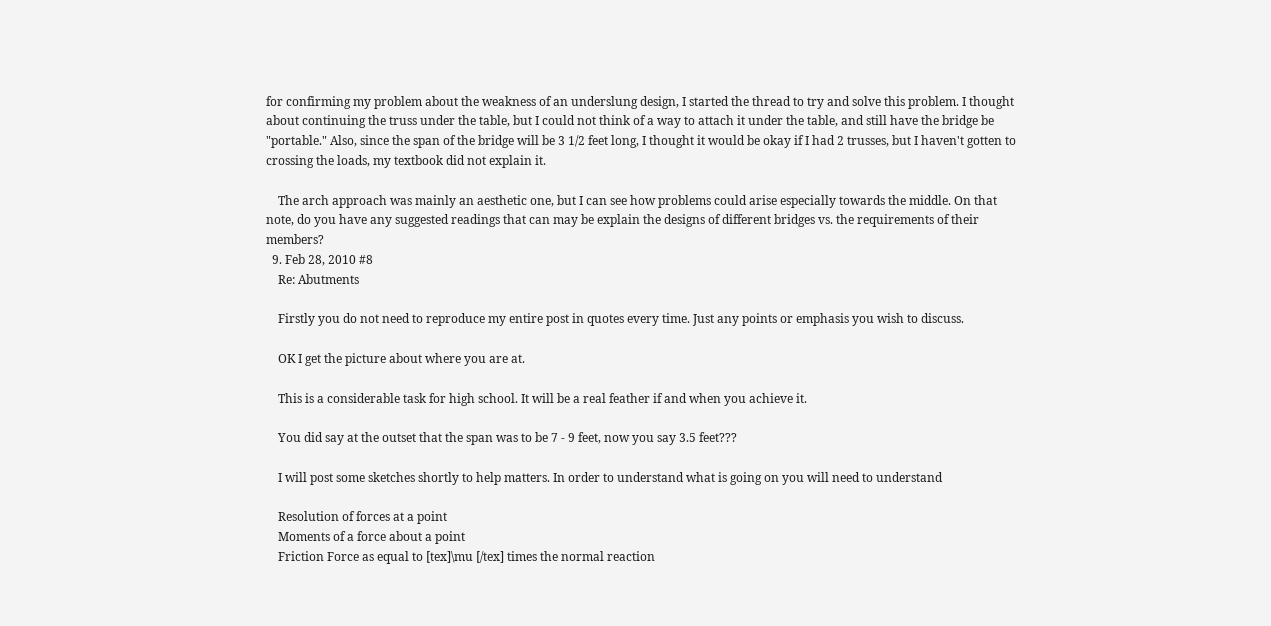for confirming my problem about the weakness of an underslung design, I started the thread to try and solve this problem. I thought about continuing the truss under the table, but I could not think of a way to attach it under the table, and still have the bridge be "portable." Also, since the span of the bridge will be 3 1/2 feet long, I thought it would be okay if I had 2 trusses, but I haven't gotten to crossing the loads, my textbook did not explain it.

    The arch approach was mainly an aesthetic one, but I can see how problems could arise especially towards the middle. On that note, do you have any suggested readings that can may be explain the designs of different bridges vs. the requirements of their members?
  9. Feb 28, 2010 #8
    Re: Abutments

    Firstly you do not need to reproduce my entire post in quotes every time. Just any points or emphasis you wish to discuss.

    OK I get the picture about where you are at.

    This is a considerable task for high school. It will be a real feather if and when you achieve it.

    You did say at the outset that the span was to be 7 - 9 feet, now you say 3.5 feet???

    I will post some sketches shortly to help matters. In order to understand what is going on you will need to understand

    Resolution of forces at a point
    Moments of a force about a point
    Friction Force as equal to [tex]\mu [/tex] times the normal reaction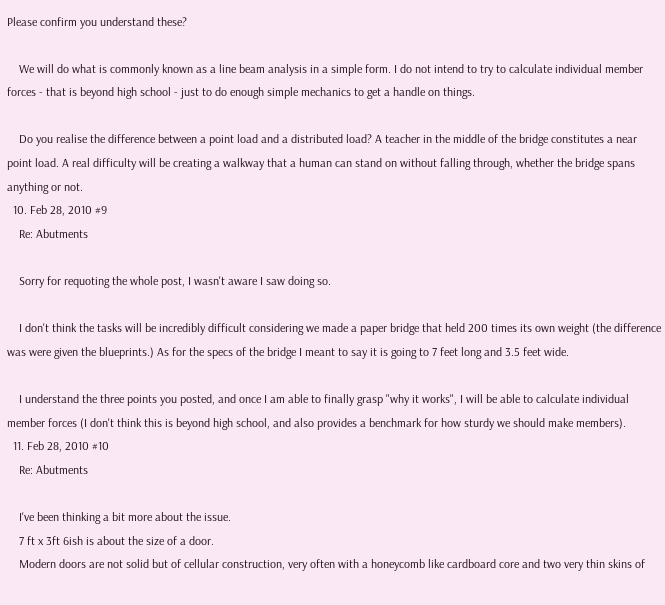Please confirm you understand these?

    We will do what is commonly known as a line beam analysis in a simple form. I do not intend to try to calculate individual member forces - that is beyond high school - just to do enough simple mechanics to get a handle on things.

    Do you realise the difference between a point load and a distributed load? A teacher in the middle of the bridge constitutes a near point load. A real difficulty will be creating a walkway that a human can stand on without falling through, whether the bridge spans anything or not.
  10. Feb 28, 2010 #9
    Re: Abutments

    Sorry for requoting the whole post, I wasn't aware I saw doing so.

    I don't think the tasks will be incredibly difficult considering we made a paper bridge that held 200 times its own weight (the difference was were given the blueprints.) As for the specs of the bridge I meant to say it is going to 7 feet long and 3.5 feet wide.

    I understand the three points you posted, and once I am able to finally grasp "why it works", I will be able to calculate individual member forces (I don't think this is beyond high school, and also provides a benchmark for how sturdy we should make members).
  11. Feb 28, 2010 #10
    Re: Abutments

    I've been thinking a bit more about the issue.
    7 ft x 3ft 6ish is about the size of a door.
    Modern doors are not solid but of cellular construction, very often with a honeycomb like cardboard core and two very thin skins of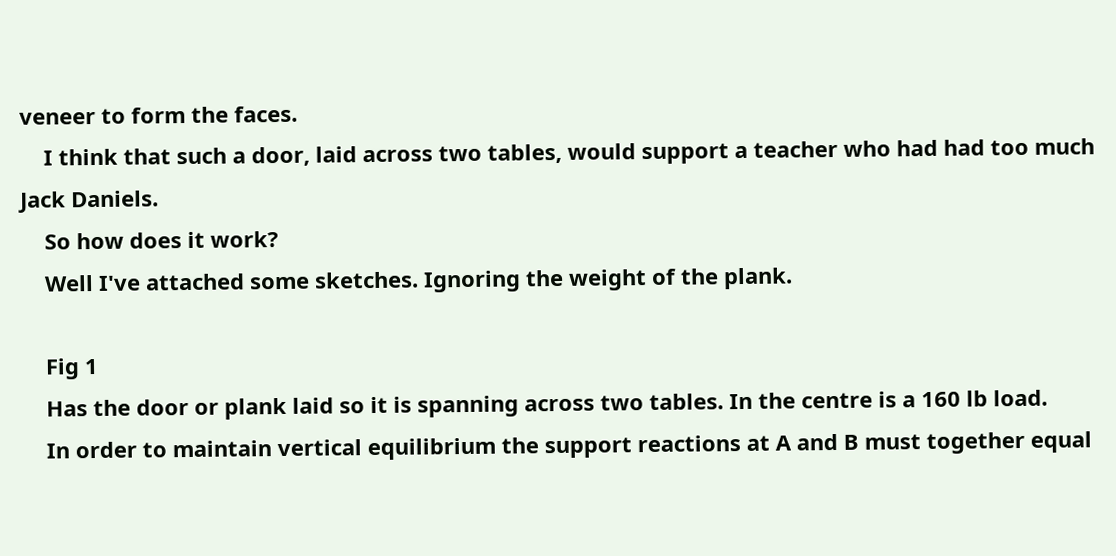veneer to form the faces.
    I think that such a door, laid across two tables, would support a teacher who had had too much Jack Daniels.
    So how does it work?
    Well I've attached some sketches. Ignoring the weight of the plank.

    Fig 1
    Has the door or plank laid so it is spanning across two tables. In the centre is a 160 lb load.
    In order to maintain vertical equilibrium the support reactions at A and B must together equal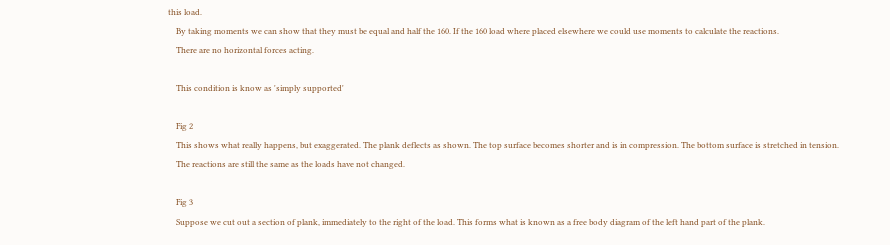this load.
    By taking moments we can show that they must be equal and half the 160. If the 160 load where placed elsewhere we could use moments to calculate the reactions.
    There are no horizontal forces acting.

    This condition is know as 'simply supported'

    Fig 2
    This shows what really happens, but exaggerated. The plank deflects as shown. The top surface becomes shorter and is in compression. The bottom surface is stretched in tension.
    The reactions are still the same as the loads have not changed.

    Fig 3
    Suppose we cut out a section of plank, immediately to the right of the load. This forms what is known as a free body diagram of the left hand part of the plank.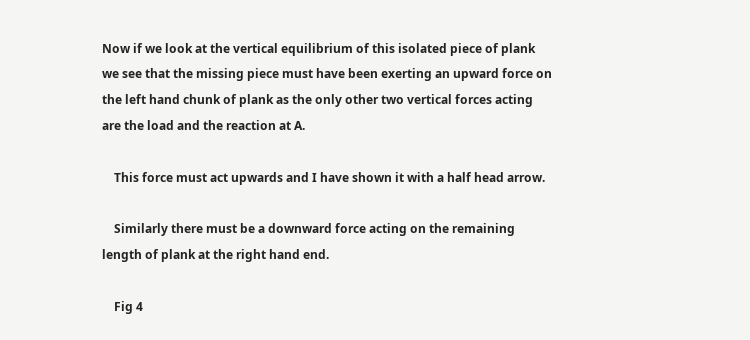Now if we look at the vertical equilibrium of this isolated piece of plank we see that the missing piece must have been exerting an upward force on the left hand chunk of plank as the only other two vertical forces acting are the load and the reaction at A.

    This force must act upwards and I have shown it with a half head arrow.

    Similarly there must be a downward force acting on the remaining length of plank at the right hand end.

    Fig 4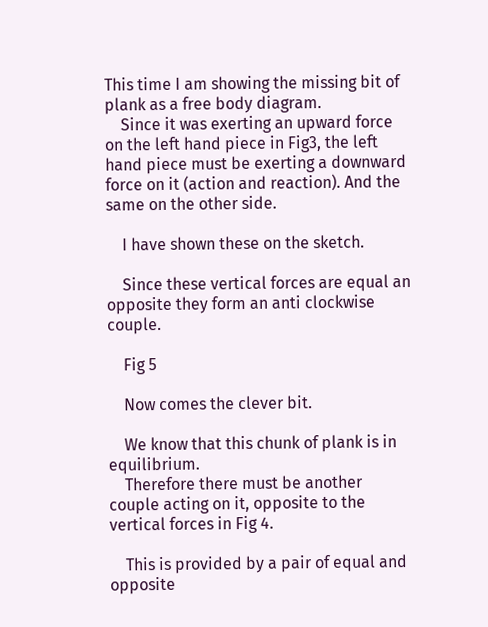This time I am showing the missing bit of plank as a free body diagram.
    Since it was exerting an upward force on the left hand piece in Fig3, the left hand piece must be exerting a downward force on it (action and reaction). And the same on the other side.

    I have shown these on the sketch.

    Since these vertical forces are equal an opposite they form an anti clockwise couple.

    Fig 5

    Now comes the clever bit.

    We know that this chunk of plank is in equilibrium.
    Therefore there must be another couple acting on it, opposite to the vertical forces in Fig 4.

    This is provided by a pair of equal and opposite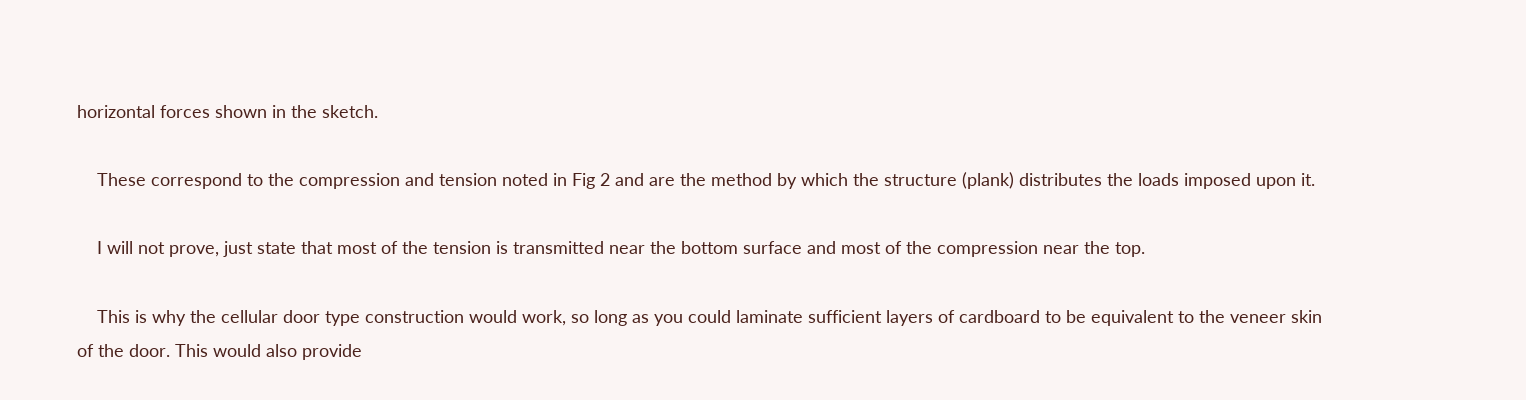horizontal forces shown in the sketch.

    These correspond to the compression and tension noted in Fig 2 and are the method by which the structure (plank) distributes the loads imposed upon it.

    I will not prove, just state that most of the tension is transmitted near the bottom surface and most of the compression near the top.

    This is why the cellular door type construction would work, so long as you could laminate sufficient layers of cardboard to be equivalent to the veneer skin of the door. This would also provide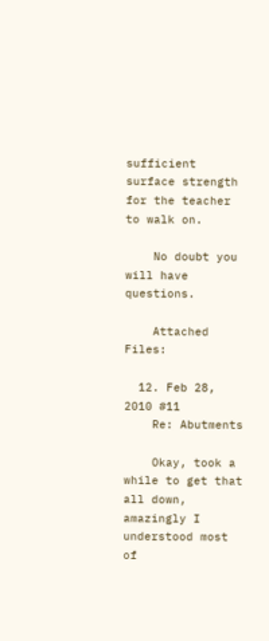sufficient surface strength for the teacher to walk on.

    No doubt you will have questions.

    Attached Files:

  12. Feb 28, 2010 #11
    Re: Abutments

    Okay, took a while to get that all down, amazingly I understood most of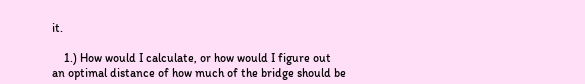it.

    1.) How would I calculate, or how would I figure out an optimal distance of how much of the bridge should be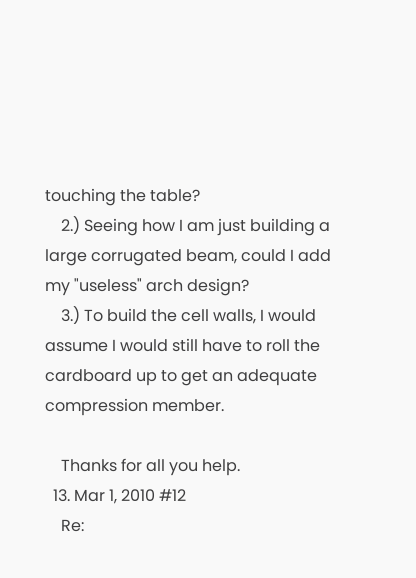touching the table?
    2.) Seeing how I am just building a large corrugated beam, could I add my "useless" arch design?
    3.) To build the cell walls, I would assume I would still have to roll the cardboard up to get an adequate compression member.

    Thanks for all you help.
  13. Mar 1, 2010 #12
    Re: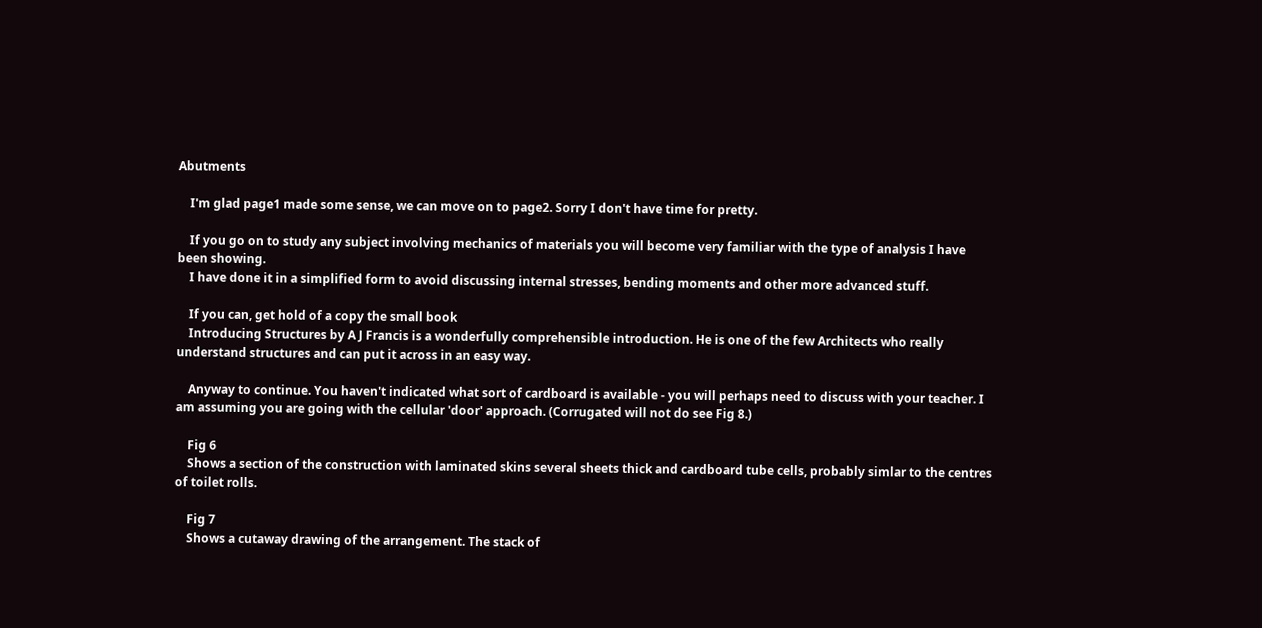Abutments

    I'm glad page1 made some sense, we can move on to page2. Sorry I don't have time for pretty.

    If you go on to study any subject involving mechanics of materials you will become very familiar with the type of analysis I have been showing.
    I have done it in a simplified form to avoid discussing internal stresses, bending moments and other more advanced stuff.

    If you can, get hold of a copy the small book
    Introducing Structures by A J Francis is a wonderfully comprehensible introduction. He is one of the few Architects who really understand structures and can put it across in an easy way.

    Anyway to continue. You haven't indicated what sort of cardboard is available - you will perhaps need to discuss with your teacher. I am assuming you are going with the cellular 'door' approach. (Corrugated will not do see Fig 8.)

    Fig 6
    Shows a section of the construction with laminated skins several sheets thick and cardboard tube cells, probably simlar to the centres of toilet rolls.

    Fig 7
    Shows a cutaway drawing of the arrangement. The stack of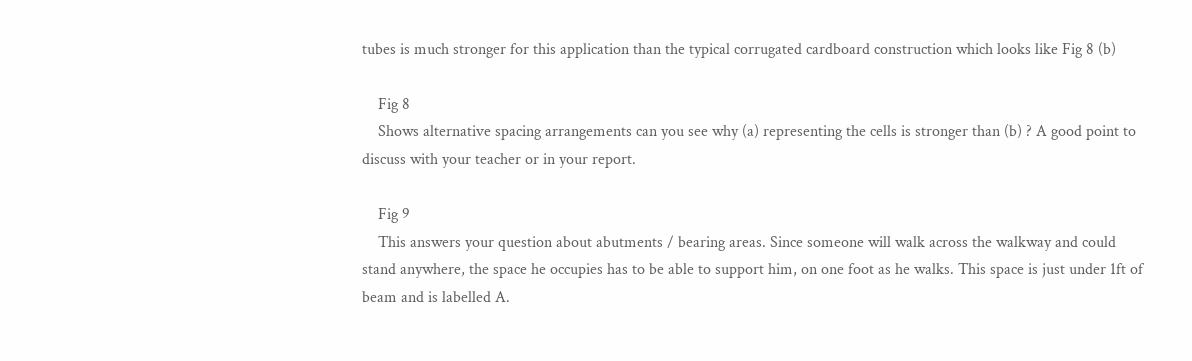tubes is much stronger for this application than the typical corrugated cardboard construction which looks like Fig 8 (b)

    Fig 8
    Shows alternative spacing arrangements can you see why (a) representing the cells is stronger than (b) ? A good point to discuss with your teacher or in your report.

    Fig 9
    This answers your question about abutments / bearing areas. Since someone will walk across the walkway and could stand anywhere, the space he occupies has to be able to support him, on one foot as he walks. This space is just under 1ft of beam and is labelled A.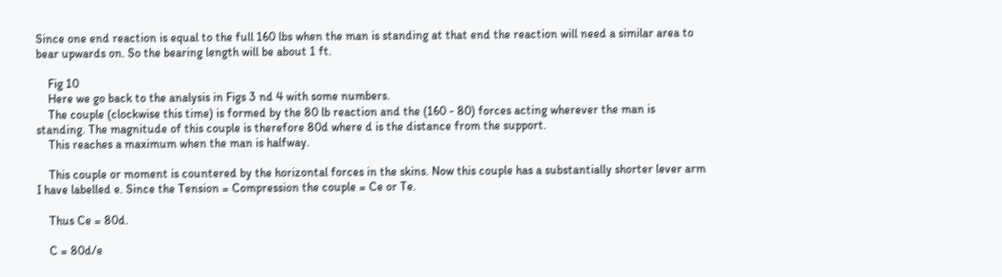Since one end reaction is equal to the full 160 lbs when the man is standing at that end the reaction will need a similar area to bear upwards on. So the bearing length will be about 1 ft.

    Fig 10
    Here we go back to the analysis in Figs 3 nd 4 with some numbers.
    The couple (clockwise this time) is formed by the 80 lb reaction and the (160 - 80) forces acting wherever the man is standing. The magnitude of this couple is therefore 80d where d is the distance from the support.
    This reaches a maximum when the man is halfway.

    This couple or moment is countered by the horizontal forces in the skins. Now this couple has a substantially shorter lever arm I have labelled e. Since the Tension = Compression the couple = Ce or Te.

    Thus Ce = 80d.

    C = 80d/e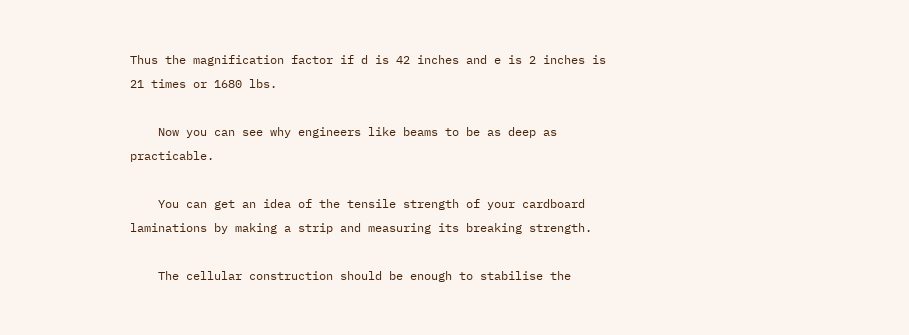Thus the magnification factor if d is 42 inches and e is 2 inches is 21 times or 1680 lbs.

    Now you can see why engineers like beams to be as deep as practicable.

    You can get an idea of the tensile strength of your cardboard laminations by making a strip and measuring its breaking strength.

    The cellular construction should be enough to stabilise the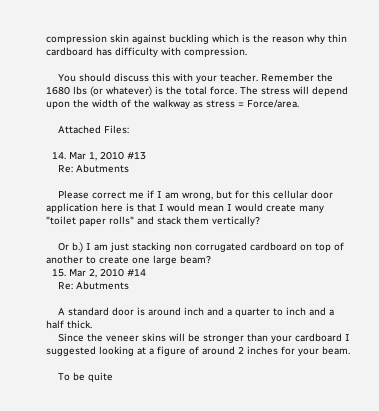compression skin against buckling which is the reason why thin cardboard has difficulty with compression.

    You should discuss this with your teacher. Remember the 1680 lbs (or whatever) is the total force. The stress will depend upon the width of the walkway as stress = Force/area.

    Attached Files:

  14. Mar 1, 2010 #13
    Re: Abutments

    Please correct me if I am wrong, but for this cellular door application here is that I would mean I would create many "toilet paper rolls" and stack them vertically?

    Or b.) I am just stacking non corrugated cardboard on top of another to create one large beam?
  15. Mar 2, 2010 #14
    Re: Abutments

    A standard door is around inch and a quarter to inch and a half thick.
    Since the veneer skins will be stronger than your cardboard I suggested looking at a figure of around 2 inches for your beam.

    To be quite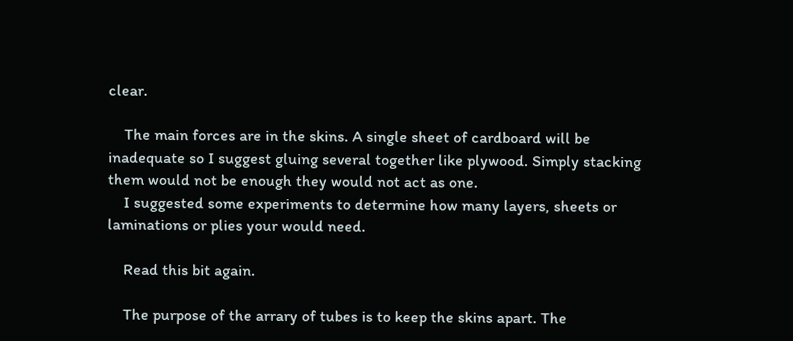clear.

    The main forces are in the skins. A single sheet of cardboard will be inadequate so I suggest gluing several together like plywood. Simply stacking them would not be enough they would not act as one.
    I suggested some experiments to determine how many layers, sheets or laminations or plies your would need.

    Read this bit again.

    The purpose of the arrary of tubes is to keep the skins apart. The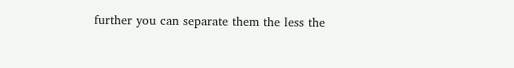further you can separate them the less the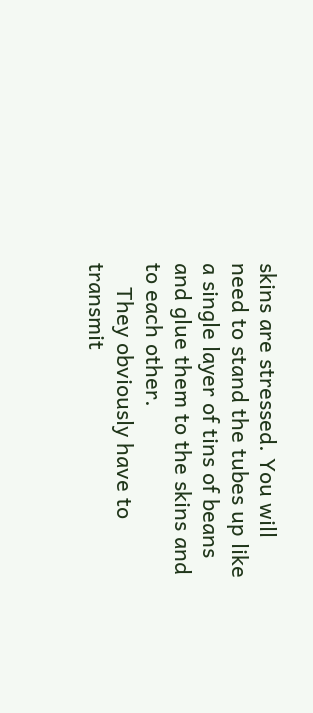skins are stressed. You will need to stand the tubes up like a single layer of tins of beans and glue them to the skins and to each other.
    They obviously have to transmit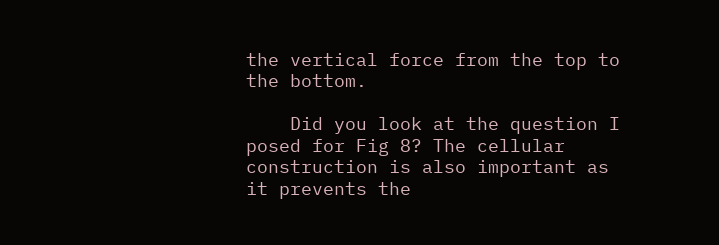the vertical force from the top to the bottom.

    Did you look at the question I posed for Fig 8? The cellular construction is also important as it prevents the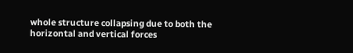whole structure collapsing due to both the horizontal and vertical forces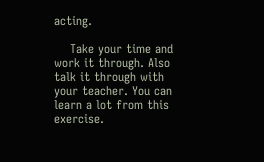acting.

    Take your time and work it through. Also talk it through with your teacher. You can learn a lot from this exercise.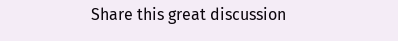Share this great discussion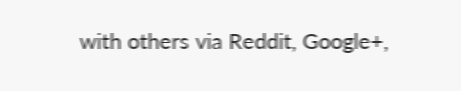with others via Reddit, Google+,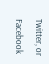Twitter, or Facebook